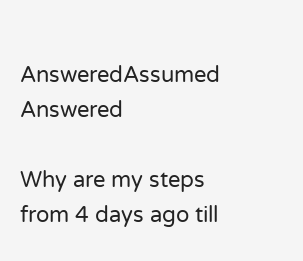AnsweredAssumed Answered

Why are my steps from 4 days ago till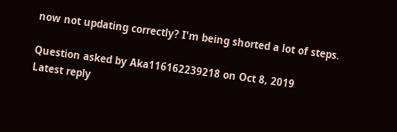now not updating correctly? I'm being shorted a lot of steps.

Question asked by Aka116162239218 on Oct 8, 2019
Latest reply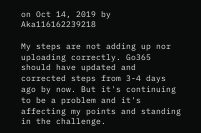on Oct 14, 2019 by Aka116162239218

My steps are not adding up nor uploading correctly. Go365 should have updated and corrected steps from 3-4 days ago by now. But it's continuing to be a problem and it's affecting my points and standing in the challenge.